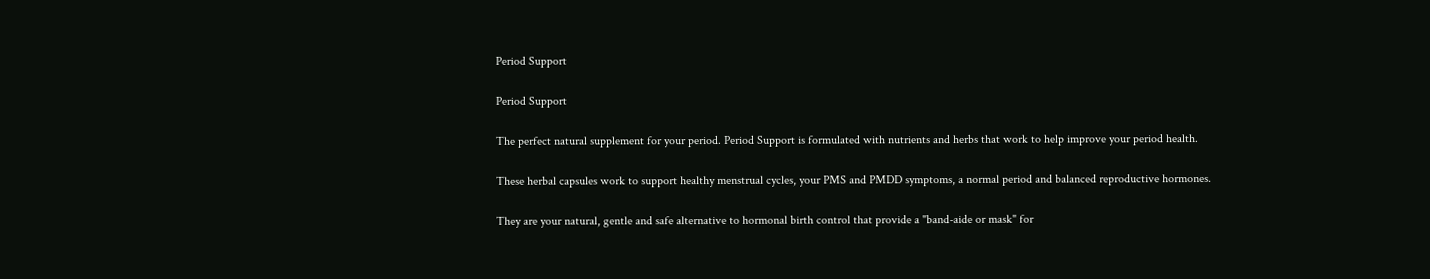Period Support

Period Support

The perfect natural supplement for your period. Period Support is formulated with nutrients and herbs that work to help improve your period health.

These herbal capsules work to support healthy menstrual cycles, your PMS and PMDD symptoms, a normal period and balanced reproductive hormones.

They are your natural, gentle and safe alternative to hormonal birth control that provide a "band-aide or mask" for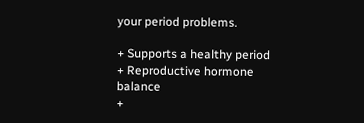your period problems.

+ Supports a healthy period
+ Reproductive hormone balance
+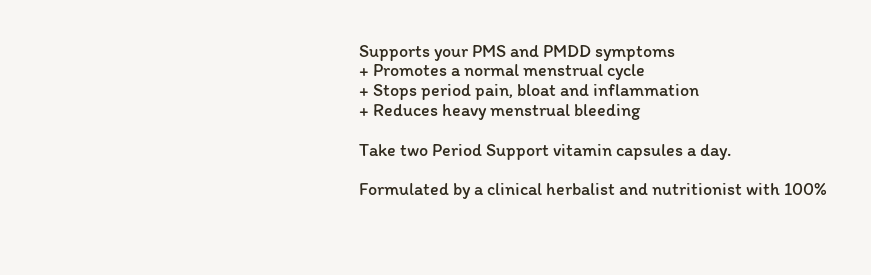Supports your PMS and PMDD symptoms
+ Promotes a normal menstrual cycle
+ Stops period pain, bloat and inflammation
+ Reduces heavy menstrual bleeding

Take two Period Support vitamin capsules a day.

Formulated by a clinical herbalist and nutritionist with 100%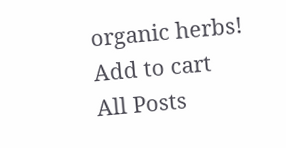organic herbs!
Add to cart
All Posts